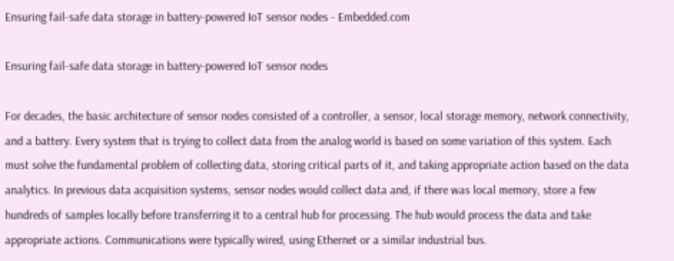Ensuring fail-safe data storage in battery-powered IoT sensor nodes - Embedded.com

Ensuring fail-safe data storage in battery-powered IoT sensor nodes

For decades, the basic architecture of sensor nodes consisted of a controller, a sensor, local storage memory, network connectivity, and a battery. Every system that is trying to collect data from the analog world is based on some variation of this system. Each must solve the fundamental problem of collecting data, storing critical parts of it, and taking appropriate action based on the data analytics. In previous data acquisition systems, sensor nodes would collect data and, if there was local memory, store a few hundreds of samples locally before transferring it to a central hub for processing. The hub would process the data and take appropriate actions. Communications were typically wired, using Ethernet or a similar industrial bus.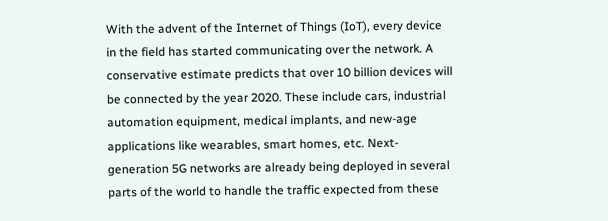With the advent of the Internet of Things (IoT), every device in the field has started communicating over the network. A conservative estimate predicts that over 10 billion devices will be connected by the year 2020. These include cars, industrial automation equipment, medical implants, and new-age applications like wearables, smart homes, etc. Next-generation 5G networks are already being deployed in several parts of the world to handle the traffic expected from these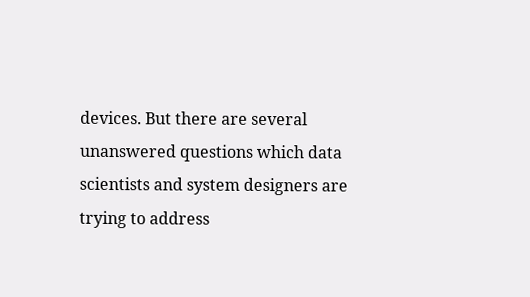devices. But there are several unanswered questions which data scientists and system designers are trying to address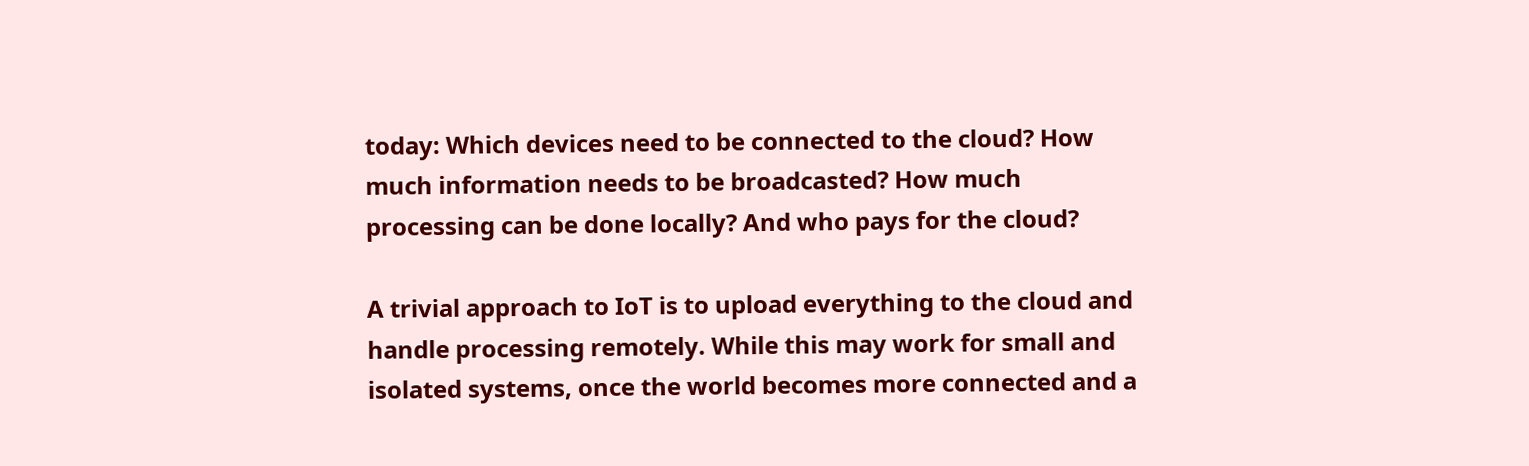today: Which devices need to be connected to the cloud? How much information needs to be broadcasted? How much processing can be done locally? And who pays for the cloud?

A trivial approach to IoT is to upload everything to the cloud and handle processing remotely. While this may work for small and isolated systems, once the world becomes more connected and a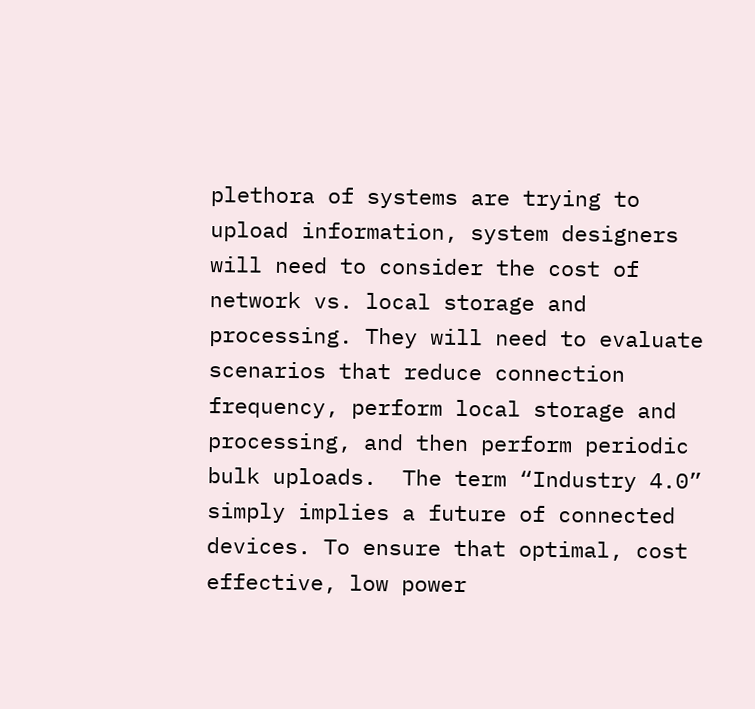plethora of systems are trying to upload information, system designers will need to consider the cost of network vs. local storage and processing. They will need to evaluate scenarios that reduce connection frequency, perform local storage and processing, and then perform periodic bulk uploads.  The term “Industry 4.0” simply implies a future of connected devices. To ensure that optimal, cost effective, low power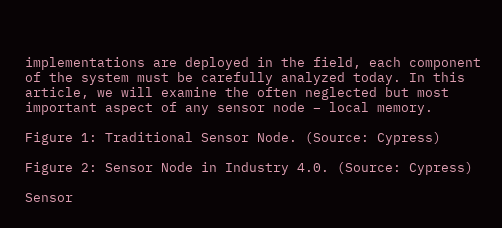implementations are deployed in the field, each component of the system must be carefully analyzed today. In this article, we will examine the often neglected but most important aspect of any sensor node – local memory.

Figure 1: Traditional Sensor Node. (Source: Cypress)

Figure 2: Sensor Node in Industry 4.0. (Source: Cypress)

Sensor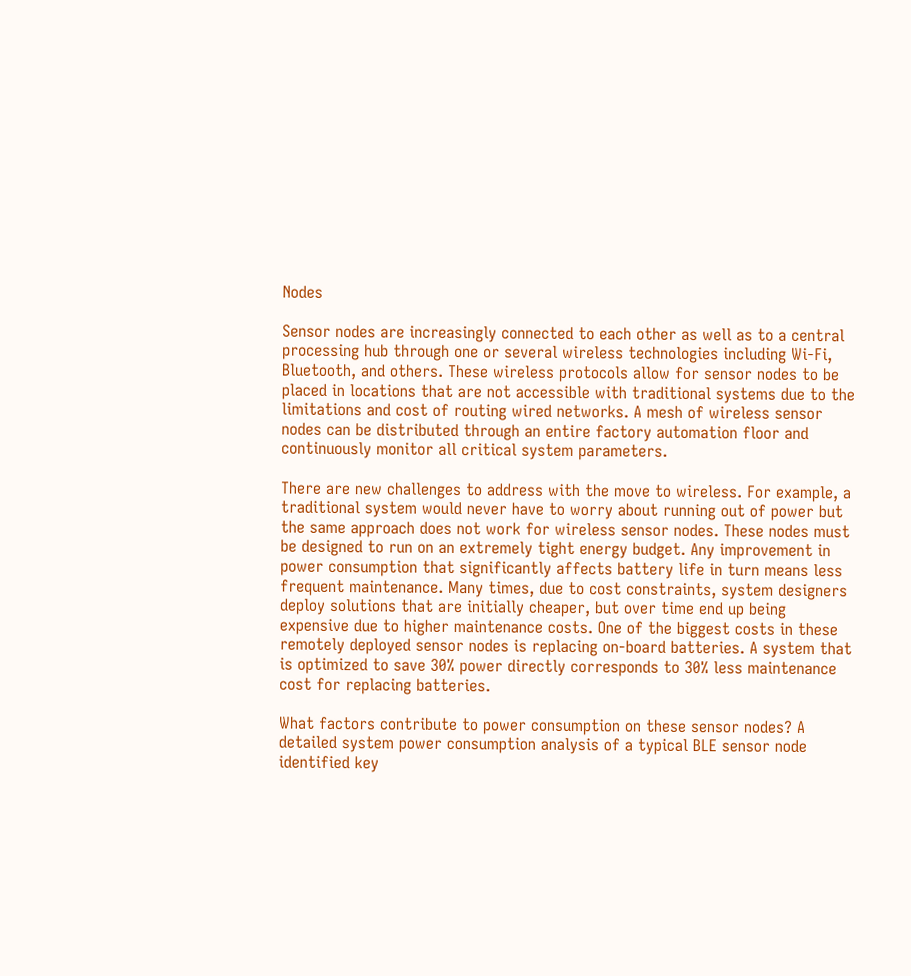Nodes

Sensor nodes are increasingly connected to each other as well as to a central processing hub through one or several wireless technologies including Wi-Fi, Bluetooth, and others. These wireless protocols allow for sensor nodes to be placed in locations that are not accessible with traditional systems due to the limitations and cost of routing wired networks. A mesh of wireless sensor nodes can be distributed through an entire factory automation floor and continuously monitor all critical system parameters.

There are new challenges to address with the move to wireless. For example, a traditional system would never have to worry about running out of power but the same approach does not work for wireless sensor nodes. These nodes must be designed to run on an extremely tight energy budget. Any improvement in power consumption that significantly affects battery life in turn means less frequent maintenance. Many times, due to cost constraints, system designers deploy solutions that are initially cheaper, but over time end up being expensive due to higher maintenance costs. One of the biggest costs in these remotely deployed sensor nodes is replacing on-board batteries. A system that is optimized to save 30% power directly corresponds to 30% less maintenance cost for replacing batteries.

What factors contribute to power consumption on these sensor nodes? A detailed system power consumption analysis of a typical BLE sensor node identified key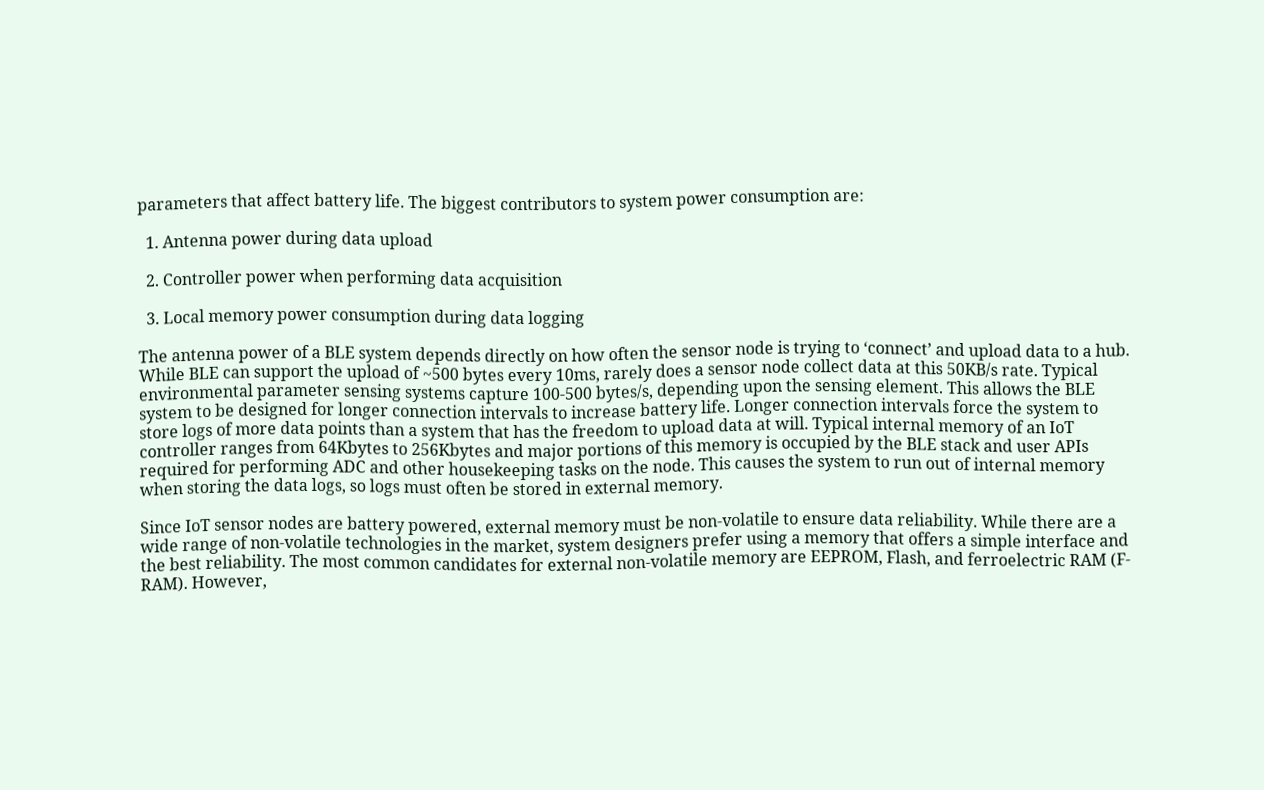parameters that affect battery life. The biggest contributors to system power consumption are:

  1. Antenna power during data upload

  2. Controller power when performing data acquisition

  3. Local memory power consumption during data logging

The antenna power of a BLE system depends directly on how often the sensor node is trying to ‘connect’ and upload data to a hub. While BLE can support the upload of ~500 bytes every 10ms, rarely does a sensor node collect data at this 50KB/s rate. Typical environmental parameter sensing systems capture 100-500 bytes/s, depending upon the sensing element. This allows the BLE system to be designed for longer connection intervals to increase battery life. Longer connection intervals force the system to store logs of more data points than a system that has the freedom to upload data at will. Typical internal memory of an IoT controller ranges from 64Kbytes to 256Kbytes and major portions of this memory is occupied by the BLE stack and user APIs required for performing ADC and other housekeeping tasks on the node. This causes the system to run out of internal memory when storing the data logs, so logs must often be stored in external memory.

Since IoT sensor nodes are battery powered, external memory must be non-volatile to ensure data reliability. While there are a wide range of non-volatile technologies in the market, system designers prefer using a memory that offers a simple interface and the best reliability. The most common candidates for external non-volatile memory are EEPROM, Flash, and ferroelectric RAM (F-RAM). However,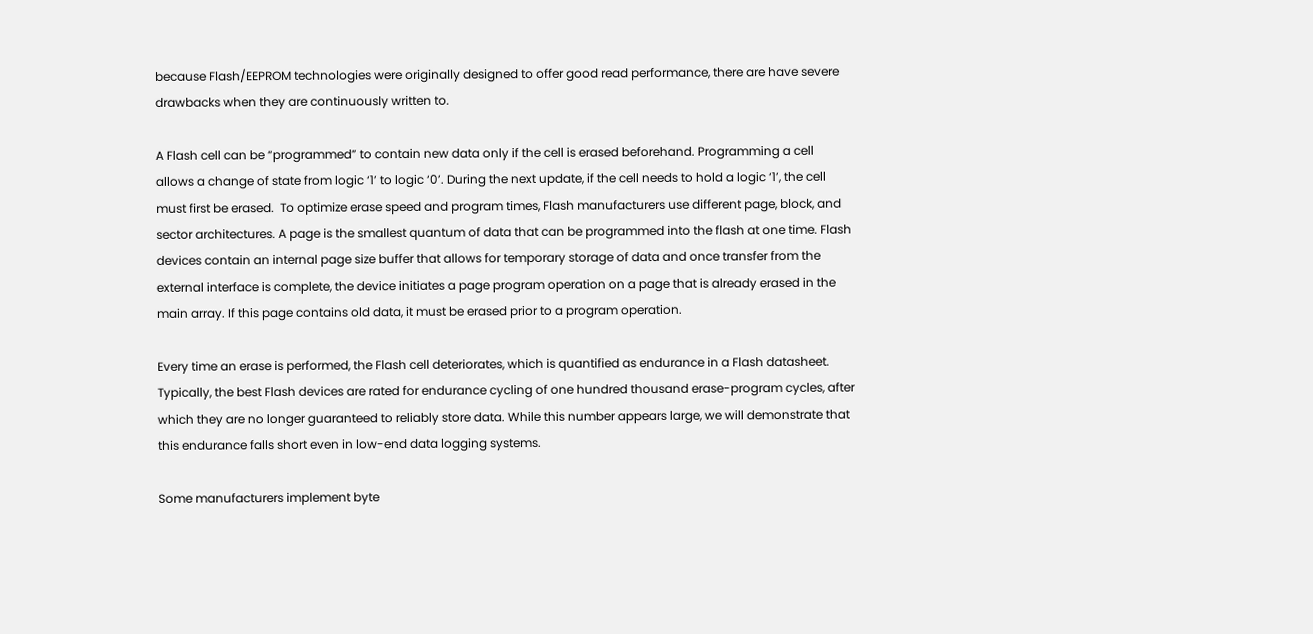because Flash/EEPROM technologies were originally designed to offer good read performance, there are have severe drawbacks when they are continuously written to.

A Flash cell can be “programmed” to contain new data only if the cell is erased beforehand. Programming a cell allows a change of state from logic ‘1’ to logic ‘0’. During the next update, if the cell needs to hold a logic ‘1’, the cell must first be erased.  To optimize erase speed and program times, Flash manufacturers use different page, block, and sector architectures. A page is the smallest quantum of data that can be programmed into the flash at one time. Flash devices contain an internal page size buffer that allows for temporary storage of data and once transfer from the external interface is complete, the device initiates a page program operation on a page that is already erased in the main array. If this page contains old data, it must be erased prior to a program operation.

Every time an erase is performed, the Flash cell deteriorates, which is quantified as endurance in a Flash datasheet. Typically, the best Flash devices are rated for endurance cycling of one hundred thousand erase-program cycles, after which they are no longer guaranteed to reliably store data. While this number appears large, we will demonstrate that this endurance falls short even in low-end data logging systems.

Some manufacturers implement byte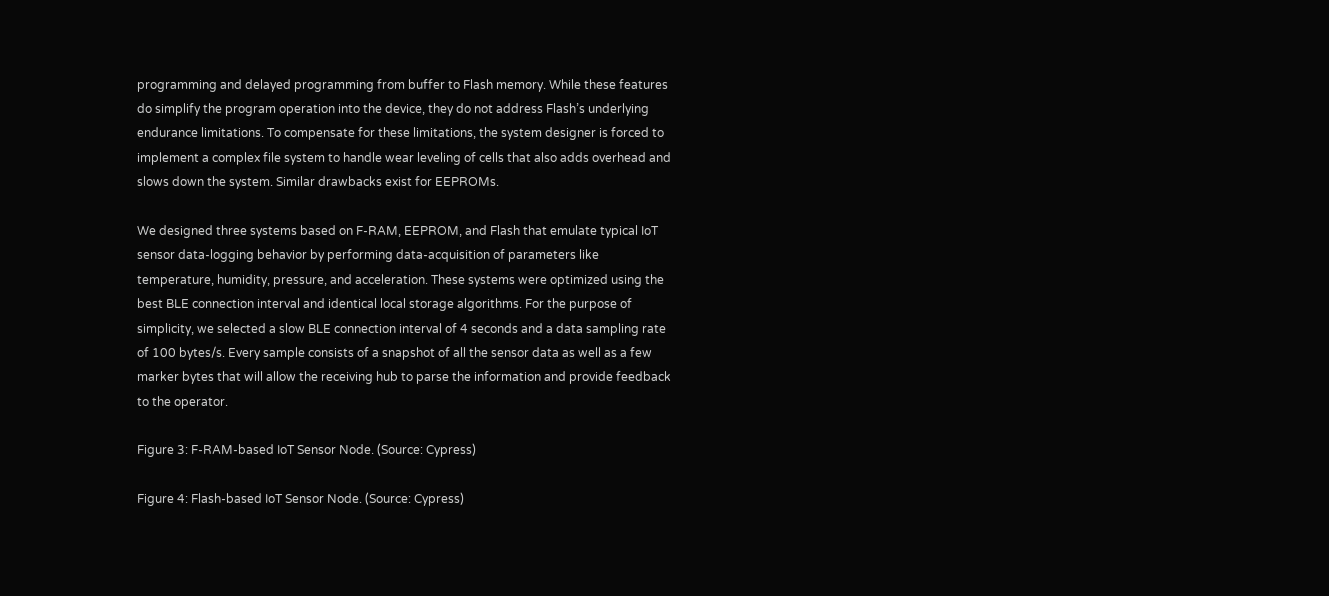programming and delayed programming from buffer to Flash memory. While these features do simplify the program operation into the device, they do not address Flash’s underlying endurance limitations. To compensate for these limitations, the system designer is forced to implement a complex file system to handle wear leveling of cells that also adds overhead and slows down the system. Similar drawbacks exist for EEPROMs.

We designed three systems based on F-RAM, EEPROM, and Flash that emulate typical IoT sensor data-logging behavior by performing data-acquisition of parameters like temperature, humidity, pressure, and acceleration. These systems were optimized using the best BLE connection interval and identical local storage algorithms. For the purpose of simplicity, we selected a slow BLE connection interval of 4 seconds and a data sampling rate of 100 bytes/s. Every sample consists of a snapshot of all the sensor data as well as a few marker bytes that will allow the receiving hub to parse the information and provide feedback to the operator.

Figure 3: F-RAM-based IoT Sensor Node. (Source: Cypress)

Figure 4: Flash-based IoT Sensor Node. (Source: Cypress)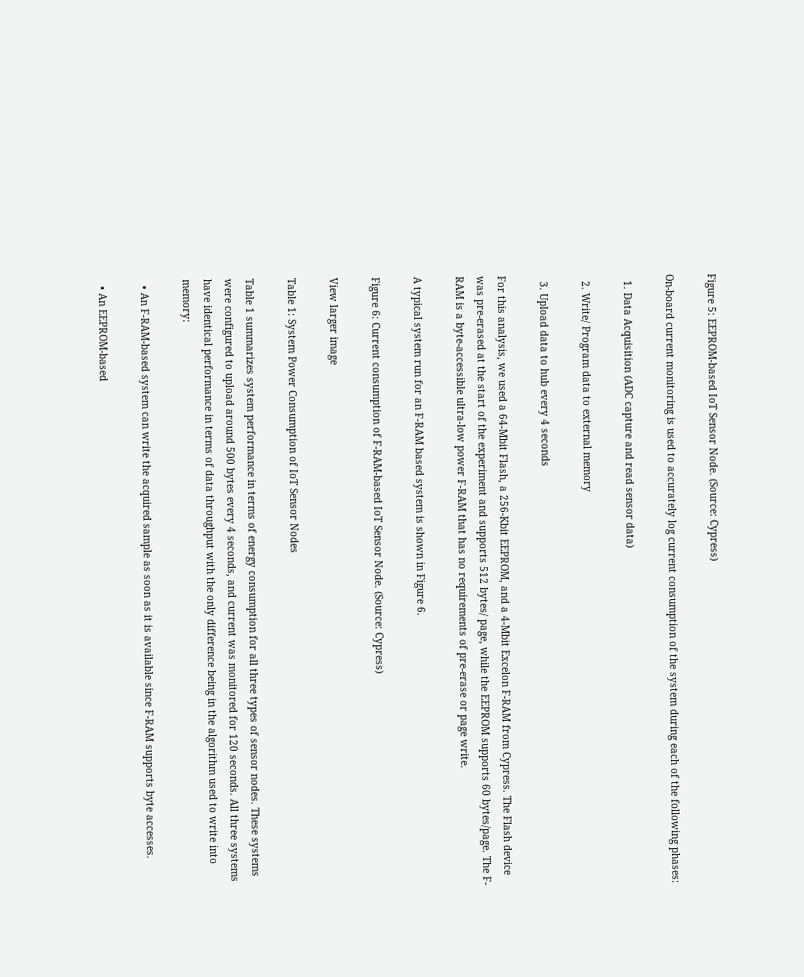Figure 5: EEPROM-based IoT Sensor Node. (Source: Cypress)

On-board current monitoring is used to accurately log current consumption of the system during each of the following phases:

  1. Data Acquisition (ADC capture and read sensor data)

  2. Write/ Program data to external memory

  3. Upload data to hub every 4 seconds

For this analysis, we used a 64-Mbit Flash, a 256-Kbit EEPROM, and a 4-Mbit Excelon F-RAM from Cypress. The Flash device was pre-erased at the start of the experiment and supports 512 bytes/ page, while the EEPROM supports 60 bytes/page. The F-RAM is a byte-accessible ultra-low power F-RAM that has no requirements of pre-erase or page write.

A typical system run for an F-RAM based system is shown in Figure 6.

Figure 6: Current consumption of F-RAM-based IoT Sensor Node. (Source: Cypress)

View larger image

Table 1: System Power Consumption of IoT Sensor Nodes

Table 1 summarizes system performance in terms of energy consumption for all three types of sensor nodes. These systems were configured to upload around 500 bytes every 4 seconds, and current was monitored for 120 seconds. All three systems have identical performance in terms of data throughput with the only difference being in the algorithm used to write into memory:

  • An F-RAM-based system can write the acquired sample as soon as it is available since F-RAM supports byte accesses.

  • An EEPROM-based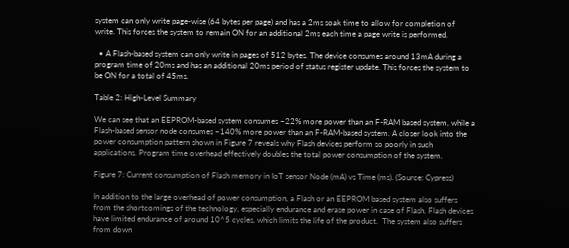system can only write page-wise (64 bytes per page) and has a 2ms soak time to allow for completion of write. This forces the system to remain ON for an additional 2ms each time a page write is performed.

  • A Flash-based system can only write in pages of 512 bytes. The device consumes around 13mA during a program time of 20ms and has an additional 20ms period of status register update. This forces the system to be ON for a total of 45ms.

Table 2: High-Level Summary

We can see that an EEPROM-based system consumes ~22% more power than an F-RAM based system, while a Flash-based sensor node consumes ~140% more power than an F-RAM-based system. A closer look into the power consumption pattern shown in Figure 7 reveals why Flash devices perform so poorly in such applications. Program time overhead effectively doubles the total power consumption of the system.

Figure 7: Current consumption of Flash memory in IoT sensor Node (mA) vs Time (ms). (Source: Cypress)

In addition to the large overhead of power consumption, a Flash or an EEPROM based system also suffers from the shortcomings of the technology, especially endurance and erase power in case of Flash. Flash devices have limited endurance of around 10^5 cycles, which limits the life of the product.  The system also suffers from down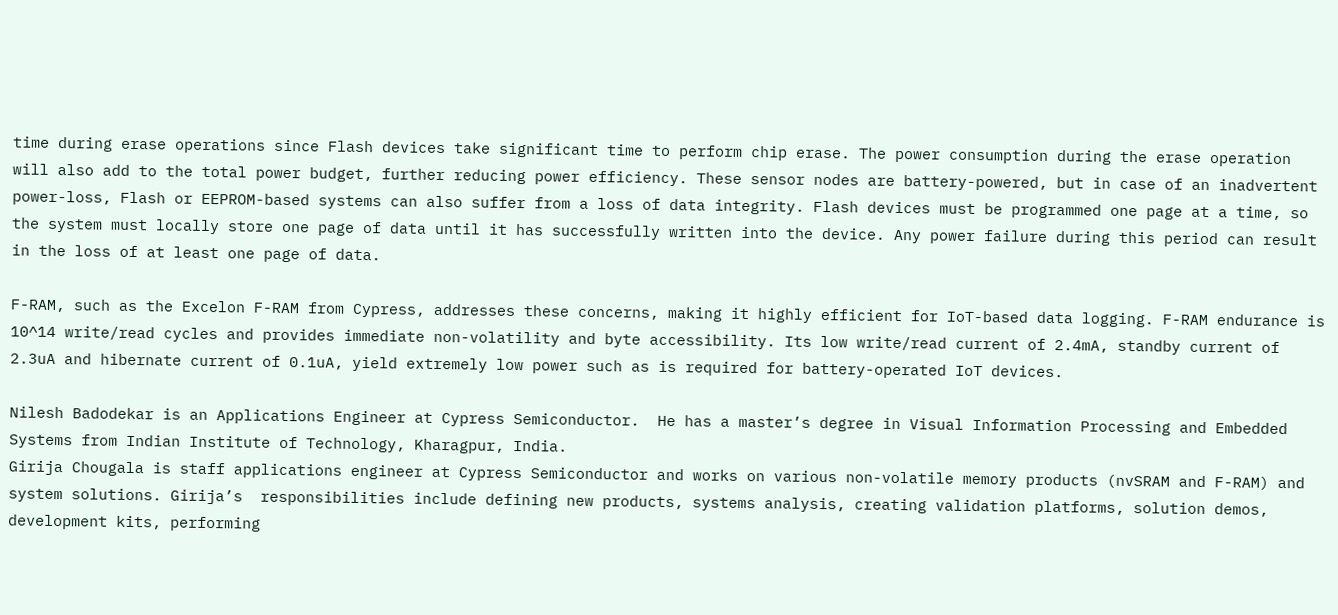time during erase operations since Flash devices take significant time to perform chip erase. The power consumption during the erase operation will also add to the total power budget, further reducing power efficiency. These sensor nodes are battery-powered, but in case of an inadvertent power-loss, Flash or EEPROM-based systems can also suffer from a loss of data integrity. Flash devices must be programmed one page at a time, so the system must locally store one page of data until it has successfully written into the device. Any power failure during this period can result in the loss of at least one page of data.

F-RAM, such as the Excelon F-RAM from Cypress, addresses these concerns, making it highly efficient for IoT-based data logging. F-RAM endurance is 10^14 write/read cycles and provides immediate non-volatility and byte accessibility. Its low write/read current of 2.4mA, standby current of 2.3uA and hibernate current of 0.1uA, yield extremely low power such as is required for battery-operated IoT devices.

Nilesh Badodekar is an Applications Engineer at Cypress Semiconductor.  He has a master’s degree in Visual Information Processing and Embedded Systems from Indian Institute of Technology, Kharagpur, India.
Girija Chougala is staff applications engineer at Cypress Semiconductor and works on various non-volatile memory products (nvSRAM and F-RAM) and system solutions. Girija’s  responsibilities include defining new products, systems analysis, creating validation platforms, solution demos, development kits, performing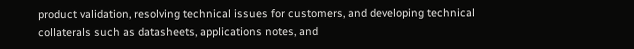product validation, resolving technical issues for customers, and developing technical collaterals such as datasheets, applications notes, and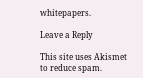whitepapers.

Leave a Reply

This site uses Akismet to reduce spam.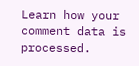Learn how your comment data is processed.